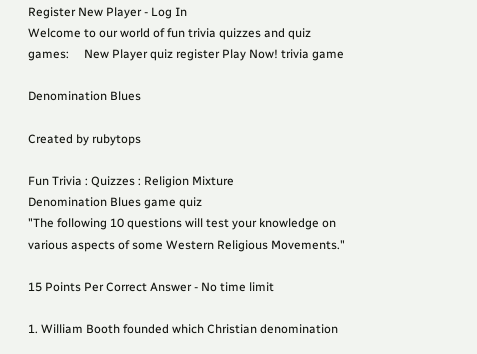Register New Player - Log In
Welcome to our world of fun trivia quizzes and quiz games:     New Player quiz register Play Now! trivia game

Denomination Blues

Created by rubytops

Fun Trivia : Quizzes : Religion Mixture
Denomination Blues game quiz
"The following 10 questions will test your knowledge on various aspects of some Western Religious Movements."

15 Points Per Correct Answer - No time limit

1. William Booth founded which Christian denomination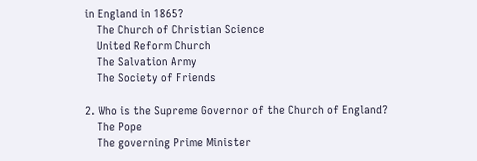in England in 1865?
    The Church of Christian Science
    United Reform Church
    The Salvation Army
    The Society of Friends

2. Who is the Supreme Governor of the Church of England?
    The Pope
    The governing Prime Minister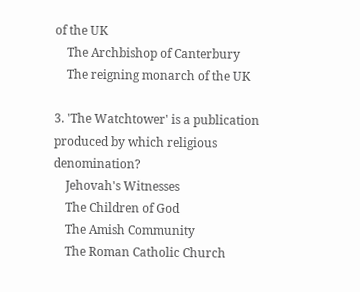of the UK
    The Archbishop of Canterbury
    The reigning monarch of the UK

3. 'The Watchtower' is a publication produced by which religious denomination?
    Jehovah's Witnesses
    The Children of God
    The Amish Community
    The Roman Catholic Church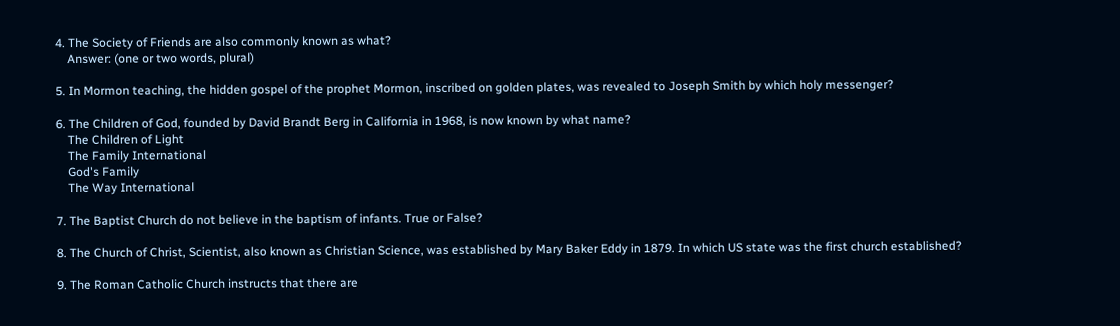4. The Society of Friends are also commonly known as what?
    Answer: (one or two words, plural)

5. In Mormon teaching, the hidden gospel of the prophet Mormon, inscribed on golden plates, was revealed to Joseph Smith by which holy messenger?

6. The Children of God, founded by David Brandt Berg in California in 1968, is now known by what name?
    The Children of Light
    The Family International
    God's Family
    The Way International

7. The Baptist Church do not believe in the baptism of infants. True or False?

8. The Church of Christ, Scientist, also known as Christian Science, was established by Mary Baker Eddy in 1879. In which US state was the first church established?

9. The Roman Catholic Church instructs that there are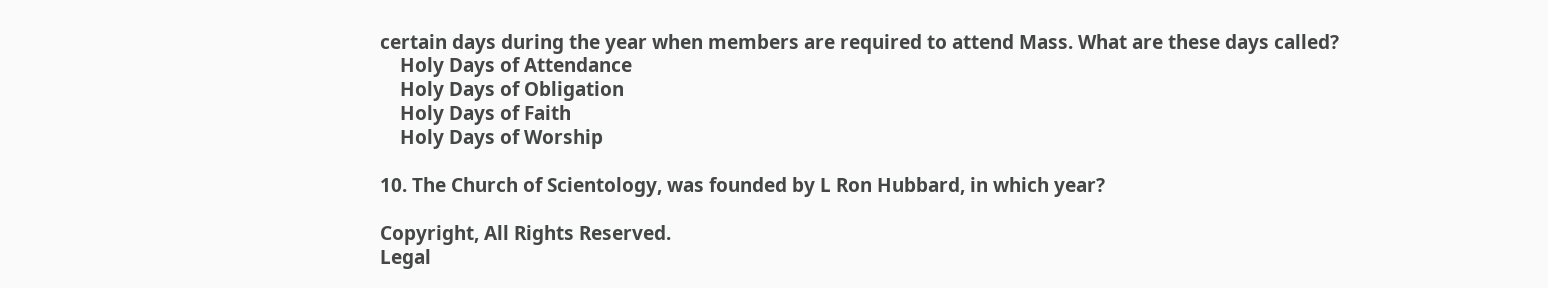certain days during the year when members are required to attend Mass. What are these days called?
    Holy Days of Attendance
    Holy Days of Obligation
    Holy Days of Faith
    Holy Days of Worship

10. The Church of Scientology, was founded by L Ron Hubbard, in which year?

Copyright, All Rights Reserved.
Legal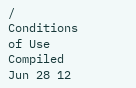/ Conditions of Use
Compiled Jun 28 12